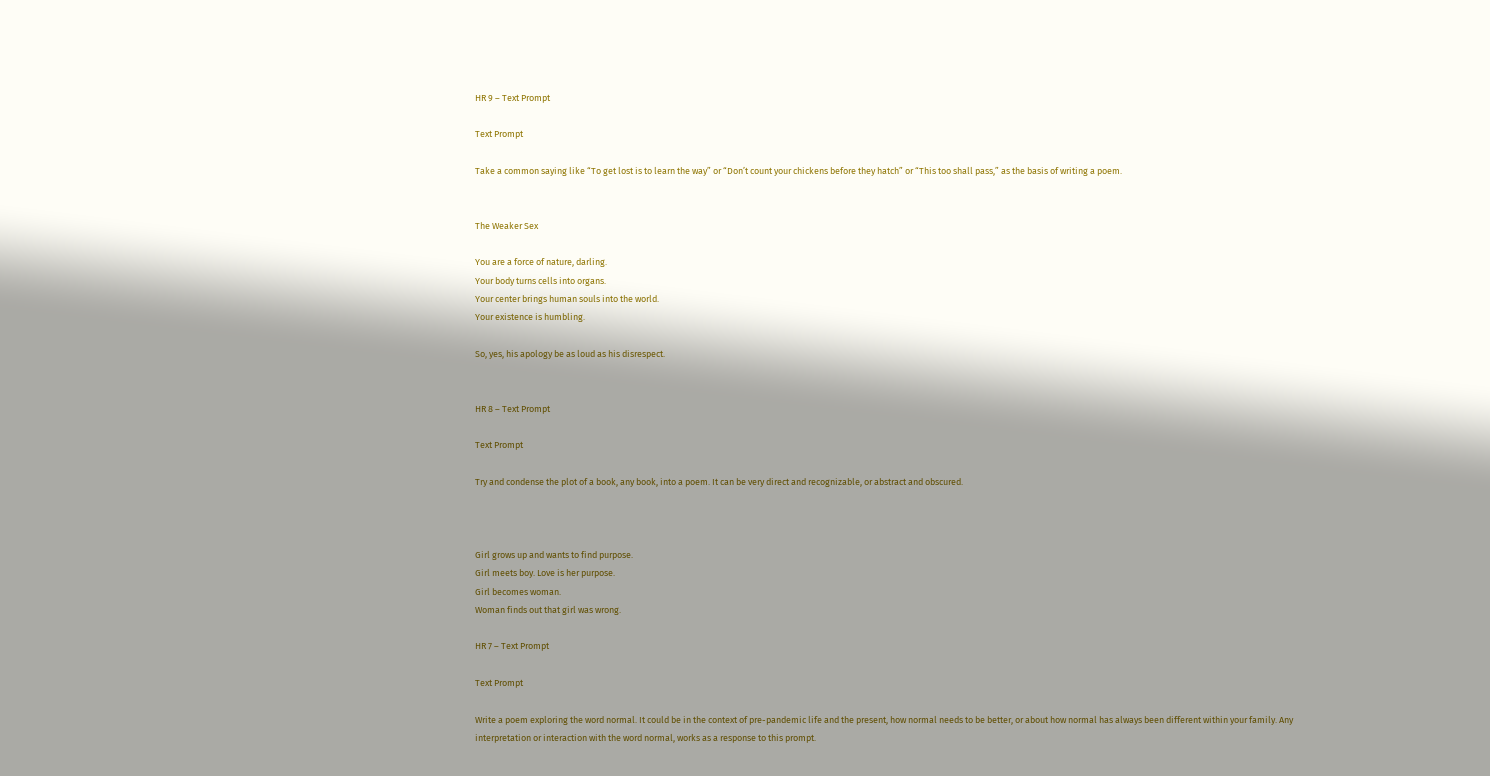HR 9 – Text Prompt

Text Prompt

Take a common saying like “To get lost is to learn the way” or “Don’t count your chickens before they hatch” or “This too shall pass,” as the basis of writing a poem.


The Weaker Sex

You are a force of nature, darling.
Your body turns cells into organs.
Your center brings human souls into the world.
Your existence is humbling.

So, yes, his apology be as loud as his disrespect.


HR 8 – Text Prompt

Text Prompt

Try and condense the plot of a book, any book, into a poem. It can be very direct and recognizable, or abstract and obscured.



Girl grows up and wants to find purpose.
Girl meets boy. Love is her purpose.
Girl becomes woman.
Woman finds out that girl was wrong.

HR 7 – Text Prompt

Text Prompt

Write a poem exploring the word normal. It could be in the context of pre-pandemic life and the present, how normal needs to be better, or about how normal has always been different within your family. Any interpretation or interaction with the word normal, works as a response to this prompt.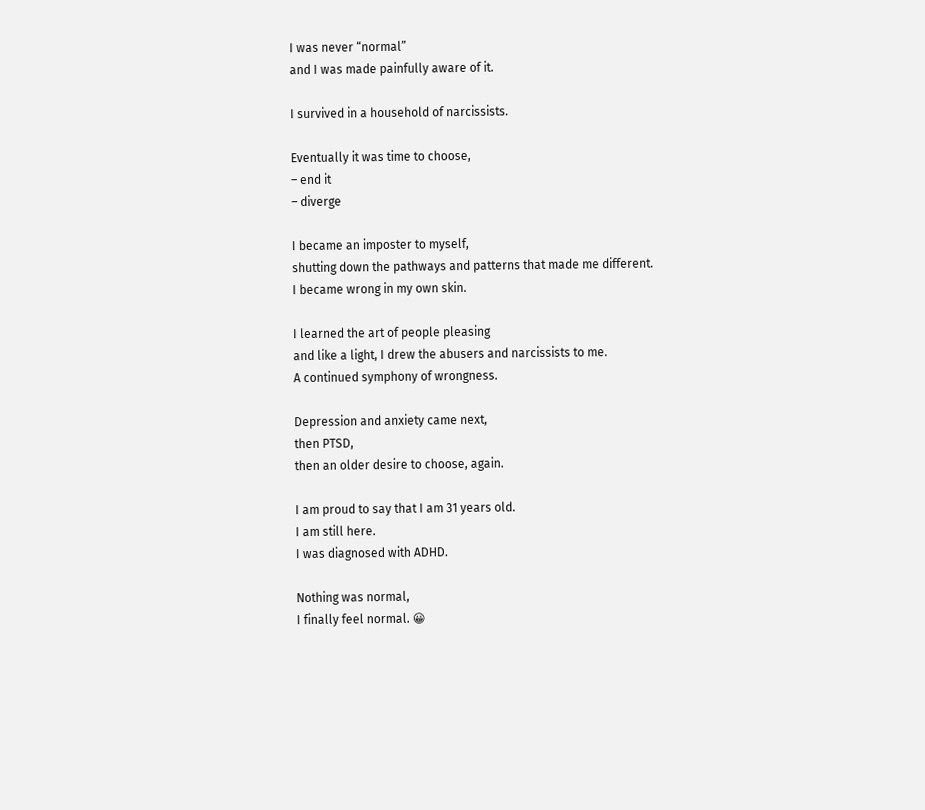I was never “normal”
and I was made painfully aware of it.

I survived in a household of narcissists.

Eventually it was time to choose,
– end it
– diverge

I became an imposter to myself,
shutting down the pathways and patterns that made me different.
I became wrong in my own skin.

I learned the art of people pleasing
and like a light, I drew the abusers and narcissists to me.
A continued symphony of wrongness.

Depression and anxiety came next,
then PTSD,
then an older desire to choose, again.

I am proud to say that I am 31 years old.
I am still here.
I was diagnosed with ADHD.

Nothing was normal,
I finally feel normal. 😀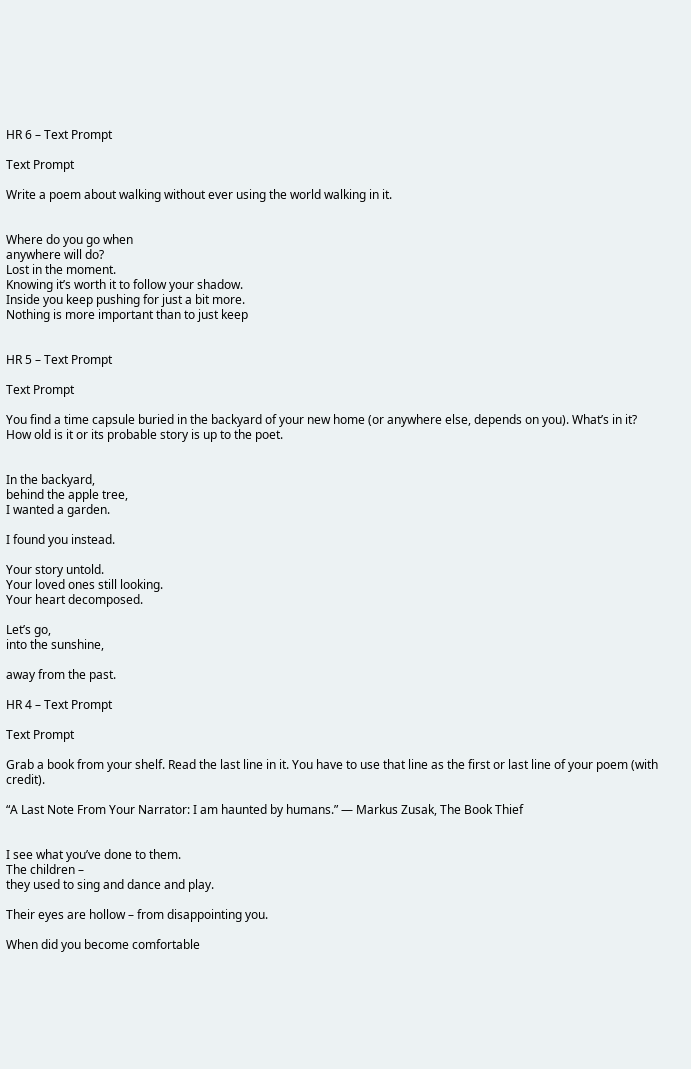HR 6 – Text Prompt

Text Prompt

Write a poem about walking without ever using the world walking in it.


Where do you go when
anywhere will do?
Lost in the moment.
Knowing it’s worth it to follow your shadow.
Inside you keep pushing for just a bit more.
Nothing is more important than to just keep


HR 5 – Text Prompt

Text Prompt

You find a time capsule buried in the backyard of your new home (or anywhere else, depends on you). What’s in it? How old is it or its probable story is up to the poet.


In the backyard,
behind the apple tree,
I wanted a garden.

I found you instead.

Your story untold.
Your loved ones still looking.
Your heart decomposed.

Let’s go,
into the sunshine,

away from the past.

HR 4 – Text Prompt

Text Prompt

Grab a book from your shelf. Read the last line in it. You have to use that line as the first or last line of your poem (with credit).

“A Last Note From Your Narrator: I am haunted by humans.” — Markus Zusak, The Book Thief


I see what you’ve done to them.
The children –
they used to sing and dance and play.

Their eyes are hollow – from disappointing you.

When did you become comfortable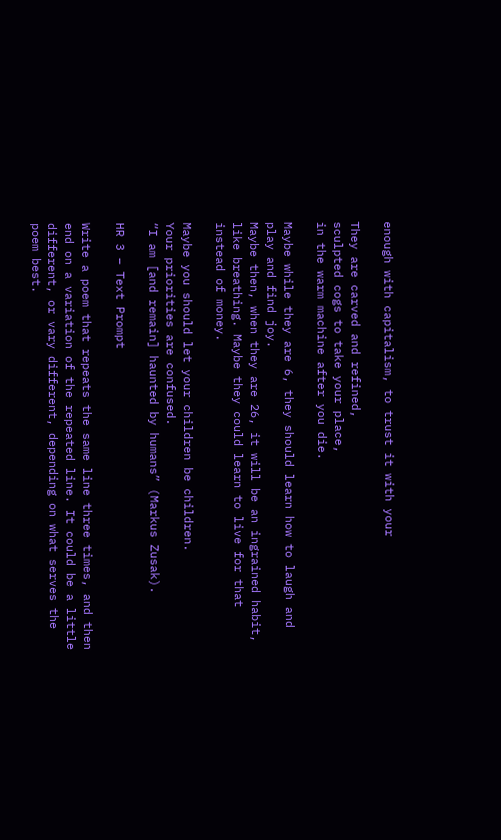enough with capitalism, to trust it with your

They are carved and refined,
sculpted cogs to take your place,
in the warm machine after you die.

Maybe while they are 6, they should learn how to laugh and play and find joy.
Maybe then, when they are 26, it will be an ingrained habit, like breathing. Maybe they could learn to live for that instead of money.

Maybe you should let your children be children.
Your priorities are confused.
“I am [and remain] haunted by humans” (Markus Zusak).

HR 3 – Text Prompt

Write a poem that repeats the same line three times, and then end on a variation of the repeated line. It could be a little different, or vary different, depending on what serves the poem best.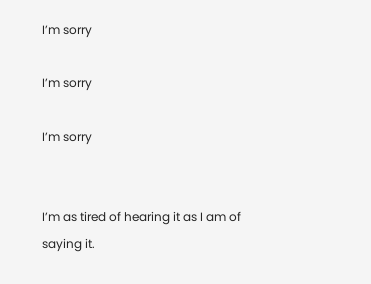I’m sorry

I’m sorry

I’m sorry


I’m as tired of hearing it as I am of saying it.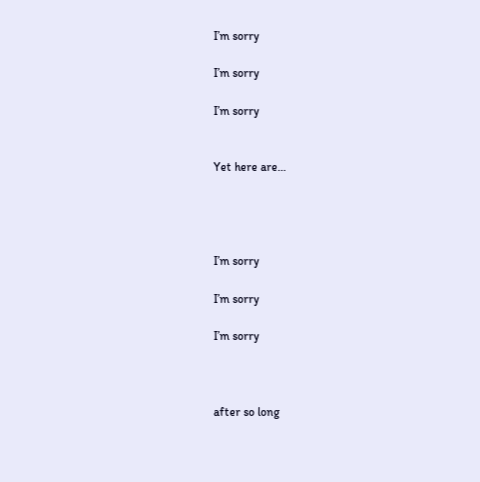I’m sorry

I’m sorry

I’m sorry


Yet here are…




I’m sorry

I’m sorry

I’m sorry



after so long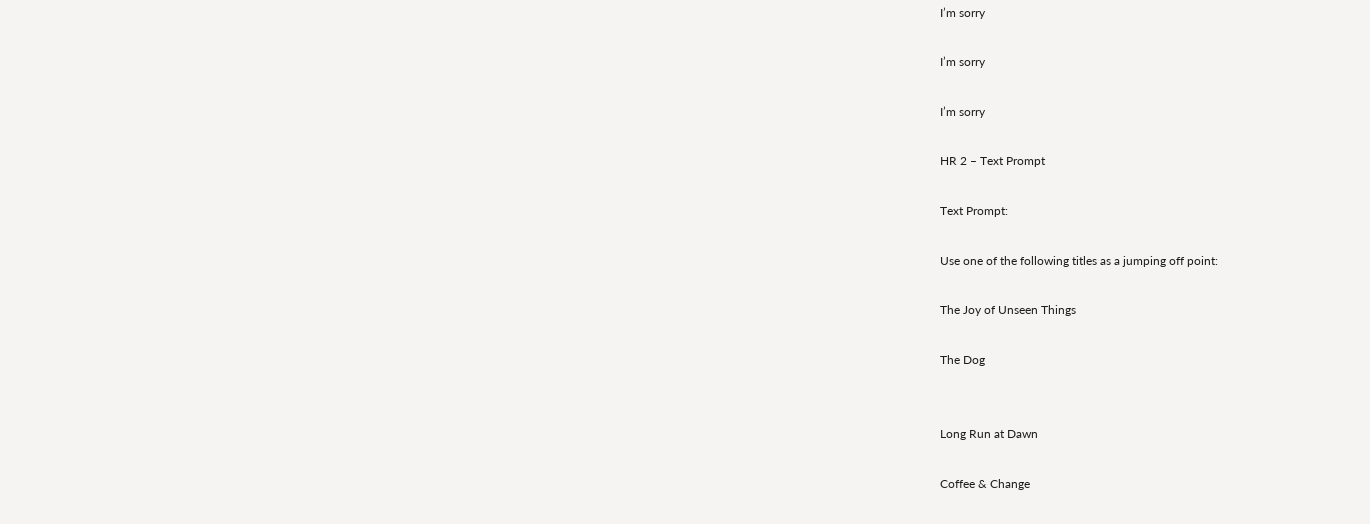I’m sorry

I’m sorry

I’m sorry

HR 2 – Text Prompt

Text Prompt:

Use one of the following titles as a jumping off point:

The Joy of Unseen Things

The Dog


Long Run at Dawn

Coffee & Change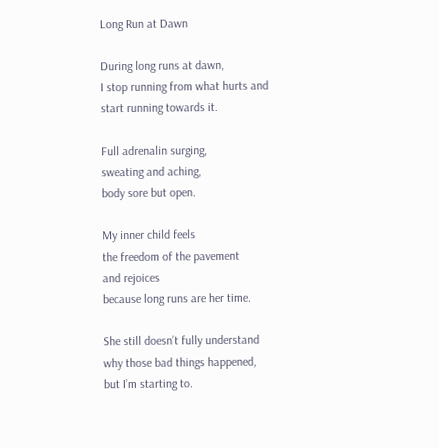Long Run at Dawn

During long runs at dawn,
I stop running from what hurts and
start running towards it.

Full adrenalin surging,
sweating and aching,
body sore but open.

My inner child feels
the freedom of the pavement
and rejoices
because long runs are her time.

She still doesn’t fully understand
why those bad things happened,
but I’m starting to.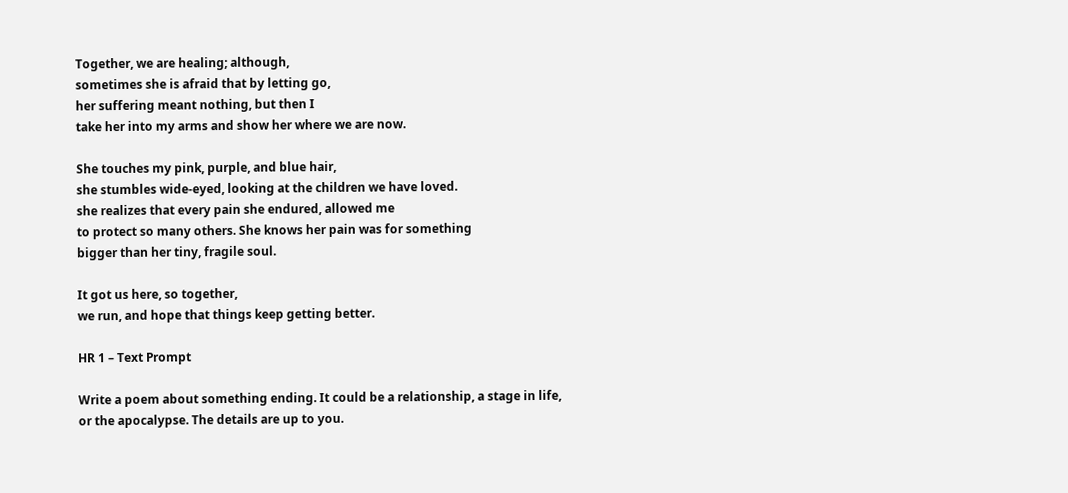Together, we are healing; although,
sometimes she is afraid that by letting go,
her suffering meant nothing, but then I
take her into my arms and show her where we are now.

She touches my pink, purple, and blue hair,
she stumbles wide-eyed, looking at the children we have loved.
she realizes that every pain she endured, allowed me
to protect so many others. She knows her pain was for something
bigger than her tiny, fragile soul.

It got us here, so together,
we run, and hope that things keep getting better.

HR 1 – Text Prompt

Write a poem about something ending. It could be a relationship, a stage in life, or the apocalypse. The details are up to you.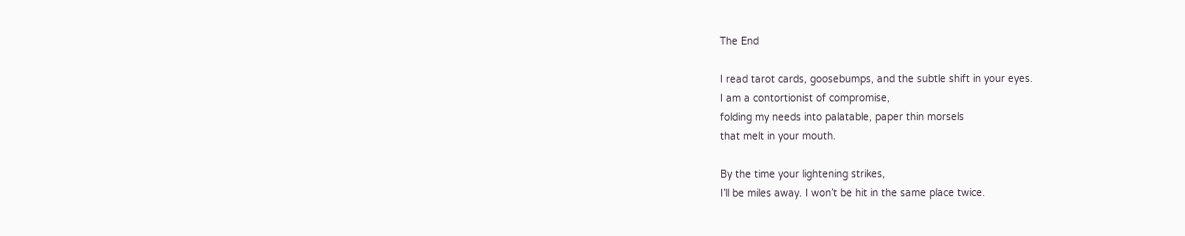The End

I read tarot cards, goosebumps, and the subtle shift in your eyes.
I am a contortionist of compromise,
folding my needs into palatable, paper thin morsels
that melt in your mouth.

By the time your lightening strikes,
I’ll be miles away. I won’t be hit in the same place twice.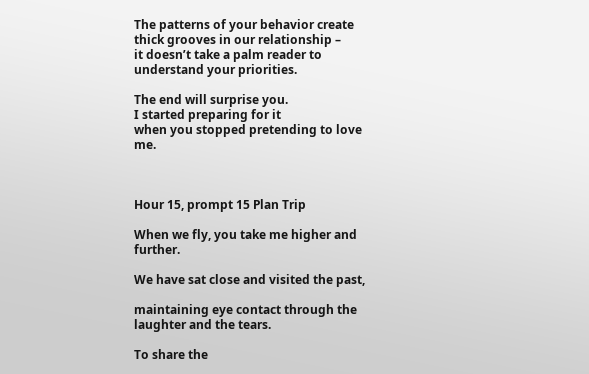The patterns of your behavior create thick grooves in our relationship –
it doesn’t take a palm reader to understand your priorities.

The end will surprise you.
I started preparing for it
when you stopped pretending to love me.



Hour 15, prompt 15 Plan Trip

When we fly, you take me higher and further.

We have sat close and visited the past,

maintaining eye contact through the laughter and the tears.

To share the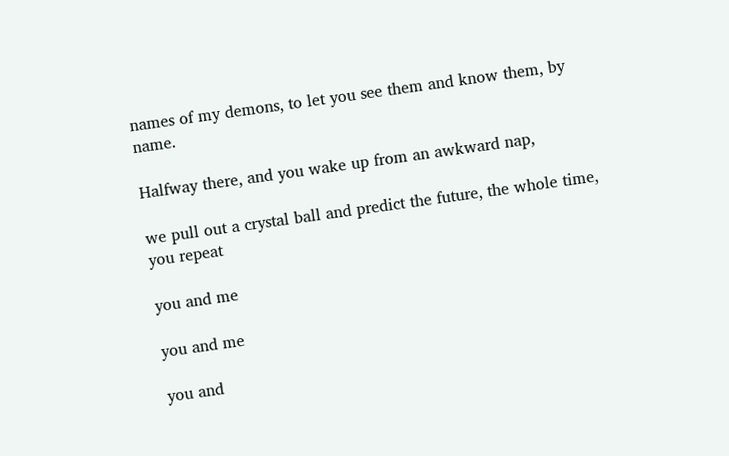names of my demons, to let you see them and know them, by name.

Halfway there, and you wake up from an awkward nap,

we pull out a crystal ball and predict the future, the whole time, you repeat

you and me

you and me

you and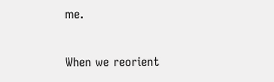me.

When we reorient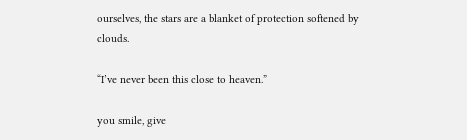ourselves, the stars are a blanket of protection softened by clouds.

“I’ve never been this close to heaven.”

you smile, give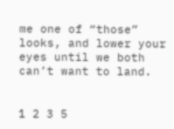me one of “those” looks, and lower your eyes until we both can’t want to land.


1 2 3 5